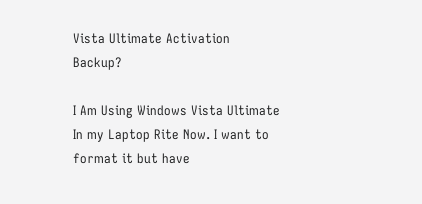Vista Ultimate Activation Backup?

I Am Using Windows Vista Ultimate In my Laptop Rite Now. I want to format it but have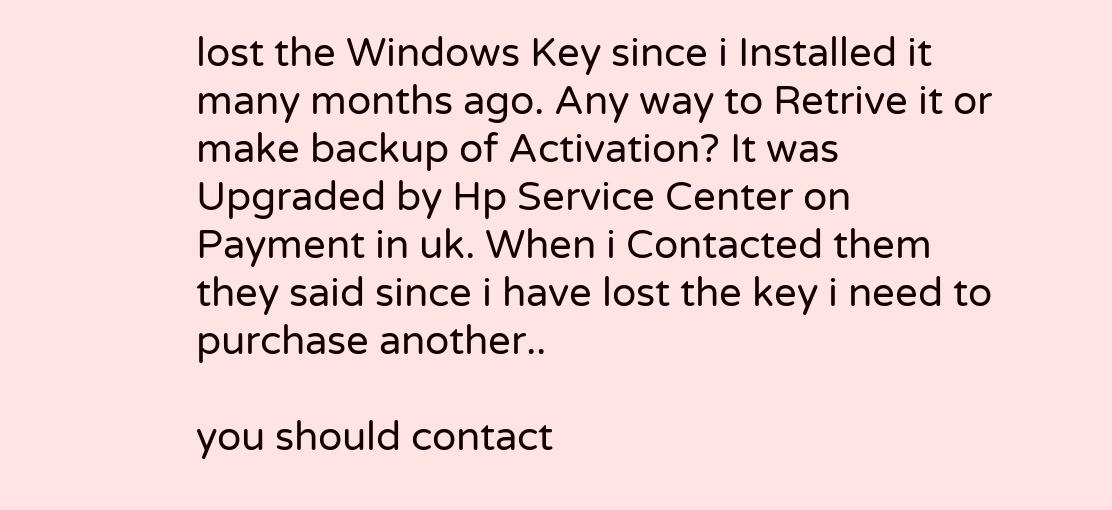lost the Windows Key since i Installed it many months ago. Any way to Retrive it or make backup of Activation? It was Upgraded by Hp Service Center on Payment in uk. When i Contacted them they said since i have lost the key i need to purchase another..

you should contact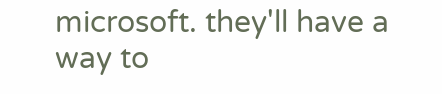microsoft. they'll have a way to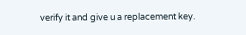verify it and give u a replacement key.